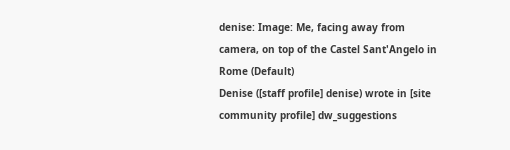denise: Image: Me, facing away from camera, on top of the Castel Sant'Angelo in Rome (Default)
Denise ([staff profile] denise) wrote in [site community profile] dw_suggestions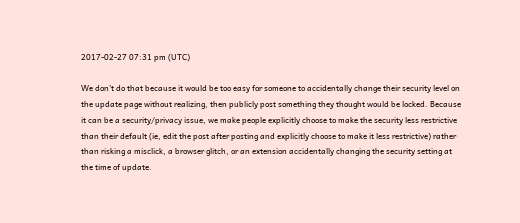2017-02-27 07:31 pm (UTC)

We don't do that because it would be too easy for someone to accidentally change their security level on the update page without realizing, then publicly post something they thought would be locked. Because it can be a security/privacy issue, we make people explicitly choose to make the security less restrictive than their default (ie, edit the post after posting and explicitly choose to make it less restrictive) rather than risking a misclick, a browser glitch, or an extension accidentally changing the security setting at the time of update.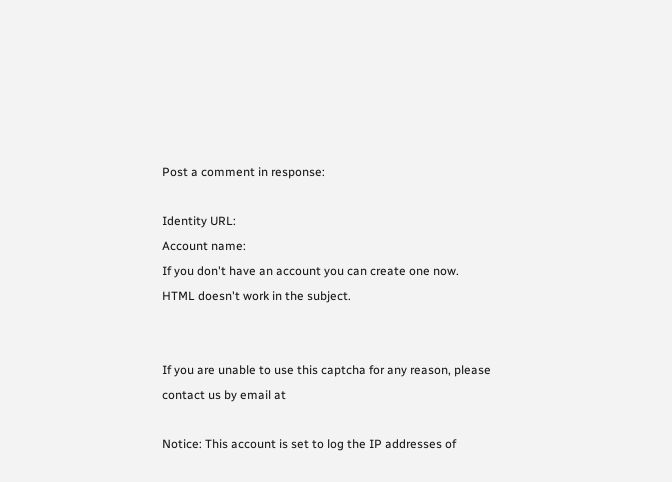Post a comment in response:

Identity URL:
Account name:
If you don't have an account you can create one now.
HTML doesn't work in the subject.


If you are unable to use this captcha for any reason, please contact us by email at

Notice: This account is set to log the IP addresses of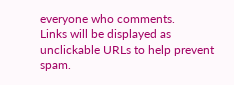everyone who comments.
Links will be displayed as unclickable URLs to help prevent spam.